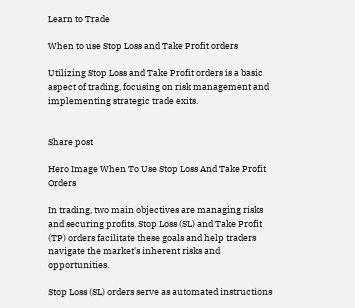Learn to Trade

When to use Stop Loss and Take Profit orders

Utilizing Stop Loss and Take Profit orders is a basic aspect of trading, focusing on risk management and implementing strategic trade exits.


Share post

Hero Image When To Use Stop Loss And Take Profit Orders

In trading, two main objectives are managing risks and securing profits. Stop Loss (SL) and Take Profit (TP) orders facilitate these goals and help traders navigate the market's inherent risks and opportunities.

Stop Loss (SL) orders serve as automated instructions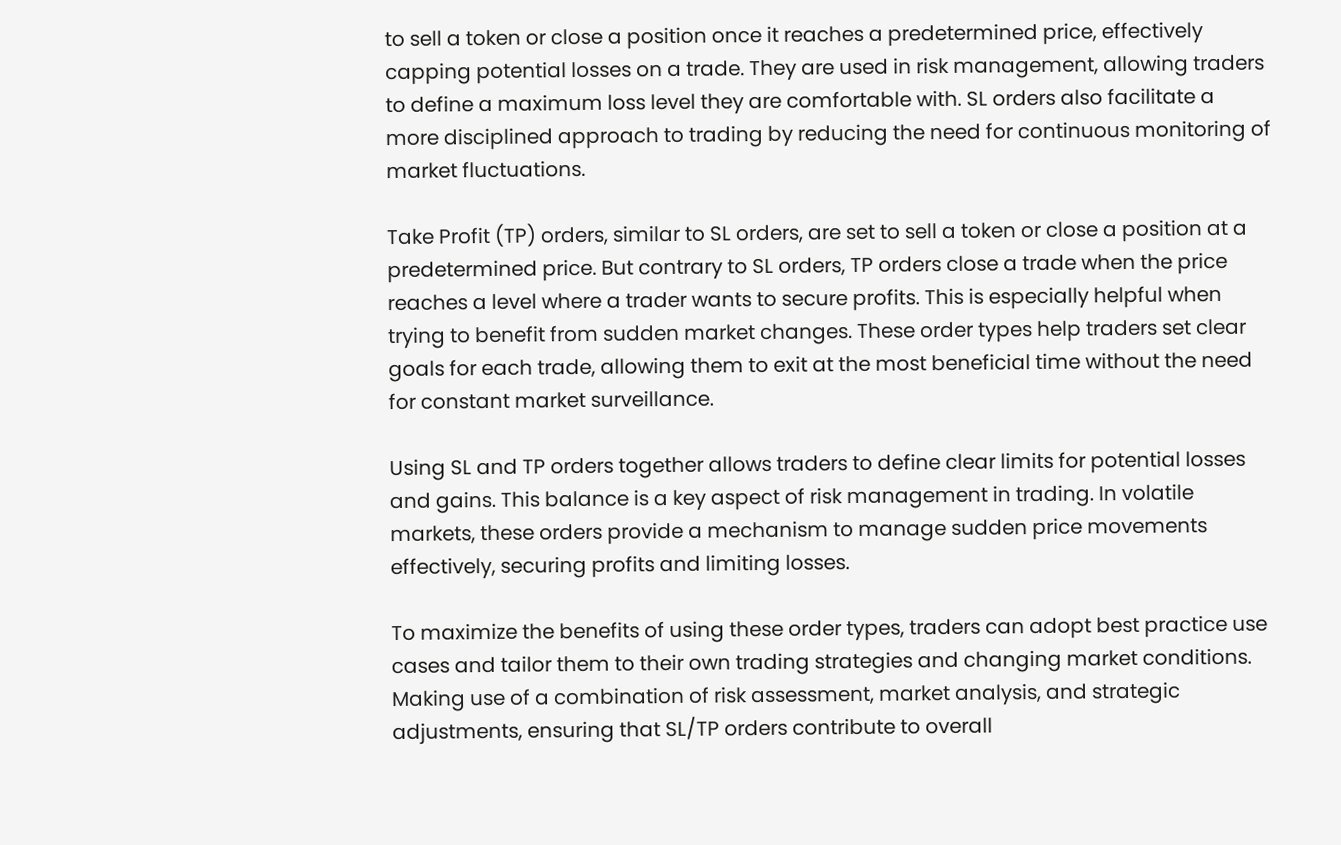to sell a token or close a position once it reaches a predetermined price, effectively capping potential losses on a trade. They are used in risk management, allowing traders to define a maximum loss level they are comfortable with. SL orders also facilitate a more disciplined approach to trading by reducing the need for continuous monitoring of market fluctuations.

Take Profit (TP) orders, similar to SL orders, are set to sell a token or close a position at a predetermined price. But contrary to SL orders, TP orders close a trade when the price reaches a level where a trader wants to secure profits. This is especially helpful when trying to benefit from sudden market changes. These order types help traders set clear goals for each trade, allowing them to exit at the most beneficial time without the need for constant market surveillance.

Using SL and TP orders together allows traders to define clear limits for potential losses and gains. This balance is a key aspect of risk management in trading. In volatile markets, these orders provide a mechanism to manage sudden price movements effectively, securing profits and limiting losses.

To maximize the benefits of using these order types, traders can adopt best practice use cases and tailor them to their own trading strategies and changing market conditions. Making use of a combination of risk assessment, market analysis, and strategic adjustments, ensuring that SL/TP orders contribute to overall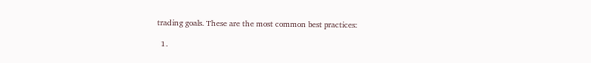trading goals. These are the most common best practices:

  1.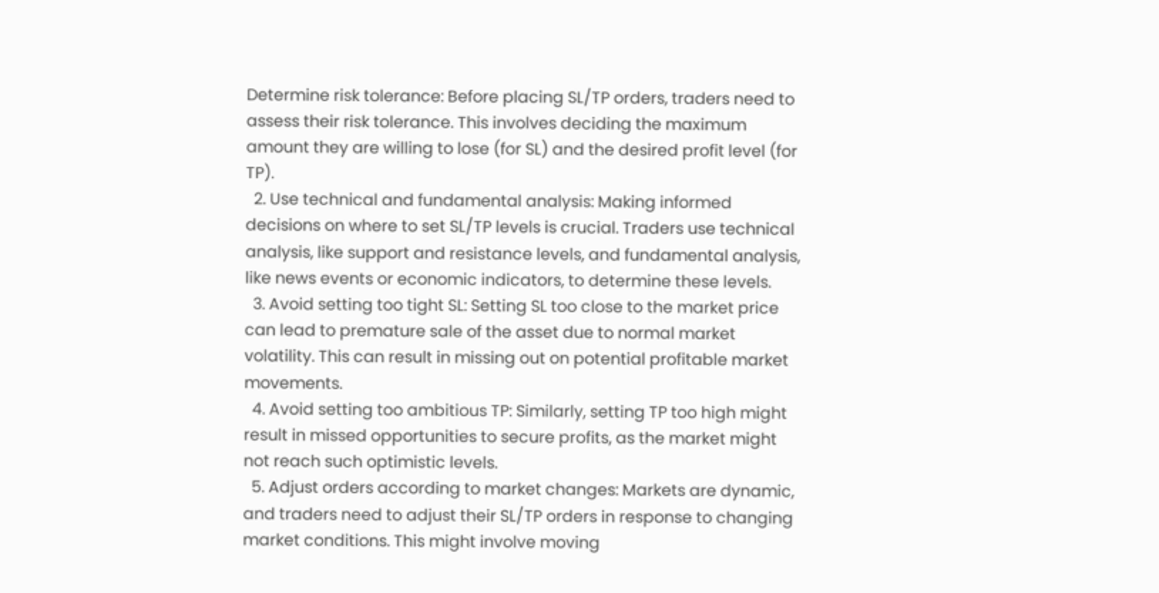Determine risk tolerance: Before placing SL/TP orders, traders need to assess their risk tolerance. This involves deciding the maximum amount they are willing to lose (for SL) and the desired profit level (for TP).
  2. Use technical and fundamental analysis: Making informed decisions on where to set SL/TP levels is crucial. Traders use technical analysis, like support and resistance levels, and fundamental analysis, like news events or economic indicators, to determine these levels.
  3. Avoid setting too tight SL: Setting SL too close to the market price can lead to premature sale of the asset due to normal market volatility. This can result in missing out on potential profitable market movements.
  4. Avoid setting too ambitious TP: Similarly, setting TP too high might result in missed opportunities to secure profits, as the market might not reach such optimistic levels.
  5. Adjust orders according to market changes: Markets are dynamic, and traders need to adjust their SL/TP orders in response to changing market conditions. This might involve moving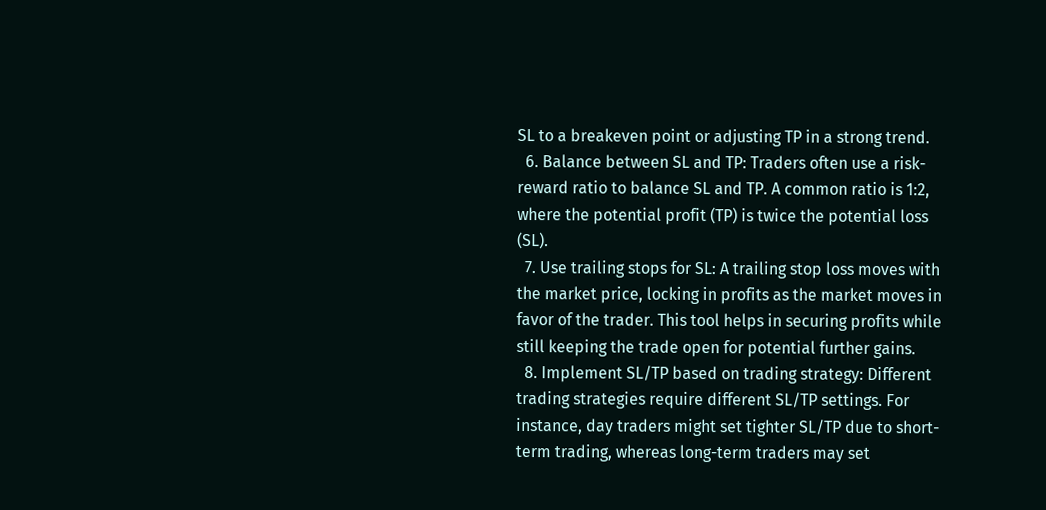SL to a breakeven point or adjusting TP in a strong trend.
  6. Balance between SL and TP: Traders often use a risk-reward ratio to balance SL and TP. A common ratio is 1:2, where the potential profit (TP) is twice the potential loss (SL).
  7. Use trailing stops for SL: A trailing stop loss moves with the market price, locking in profits as the market moves in favor of the trader. This tool helps in securing profits while still keeping the trade open for potential further gains.
  8. Implement SL/TP based on trading strategy: Different trading strategies require different SL/TP settings. For instance, day traders might set tighter SL/TP due to short-term trading, whereas long-term traders may set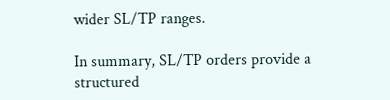wider SL/TP ranges.

In summary, SL/TP orders provide a structured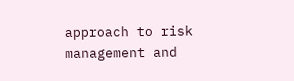approach to risk management and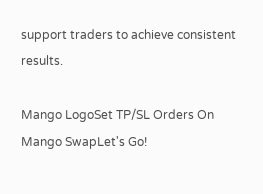support traders to achieve consistent results.

Mango LogoSet TP/SL Orders On Mango SwapLet's Go!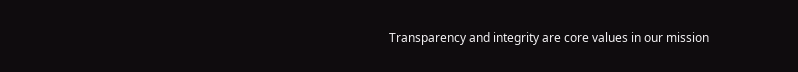Transparency and integrity are core values in our mission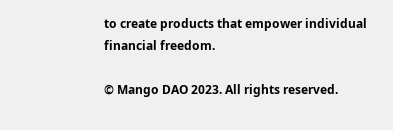to create products that empower individual financial freedom.

© Mango DAO 2023. All rights reserved.